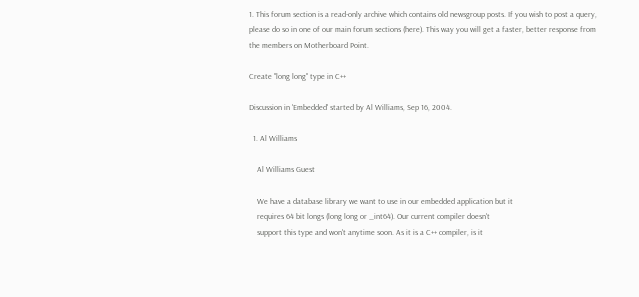1. This forum section is a read-only archive which contains old newsgroup posts. If you wish to post a query, please do so in one of our main forum sections (here). This way you will get a faster, better response from the members on Motherboard Point.

Create "long long" type in C++

Discussion in 'Embedded' started by Al Williams, Sep 16, 2004.

  1. Al Williams

    Al Williams Guest

    We have a database library we want to use in our embedded application but it
    requires 64 bit longs (long long or _int64). Our current compiler doesn't
    support this type and won't anytime soon. As it is a C++ compiler, is it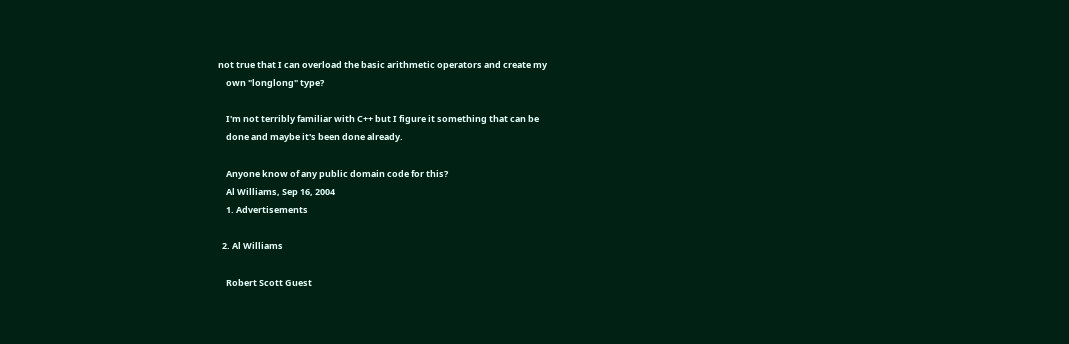not true that I can overload the basic arithmetic operators and create my
    own "longlong" type?

    I'm not terribly familiar with C++ but I figure it something that can be
    done and maybe it's been done already.

    Anyone know of any public domain code for this?
    Al Williams, Sep 16, 2004
    1. Advertisements

  2. Al Williams

    Robert Scott Guest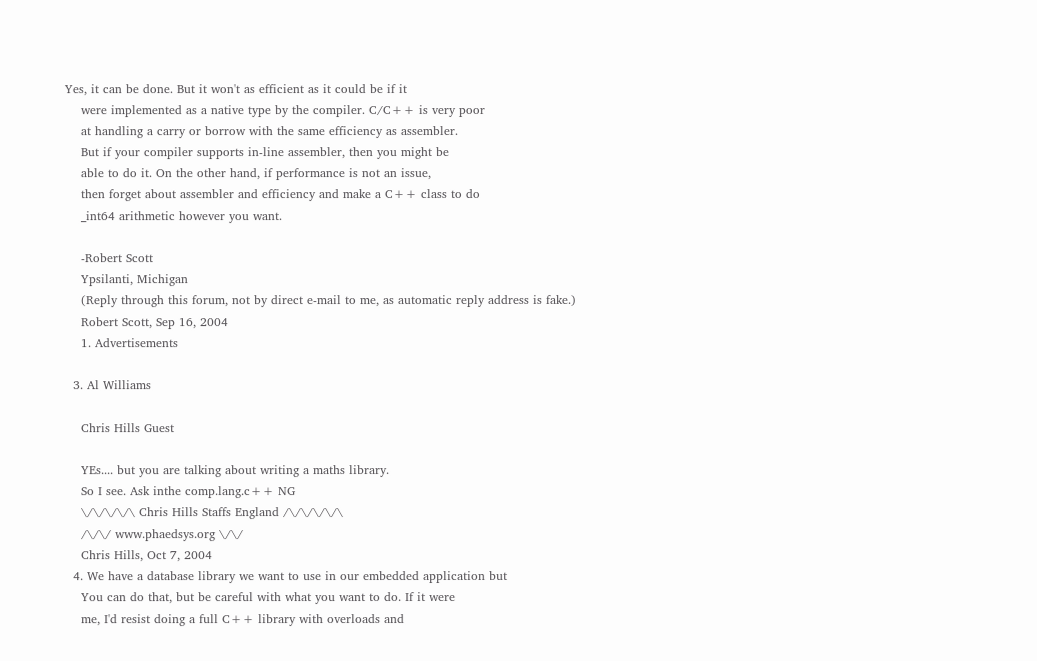Yes, it can be done. But it won't as efficient as it could be if it
    were implemented as a native type by the compiler. C/C++ is very poor
    at handling a carry or borrow with the same efficiency as assembler.
    But if your compiler supports in-line assembler, then you might be
    able to do it. On the other hand, if performance is not an issue,
    then forget about assembler and efficiency and make a C++ class to do
    _int64 arithmetic however you want.

    -Robert Scott
    Ypsilanti, Michigan
    (Reply through this forum, not by direct e-mail to me, as automatic reply address is fake.)
    Robert Scott, Sep 16, 2004
    1. Advertisements

  3. Al Williams

    Chris Hills Guest

    YEs.... but you are talking about writing a maths library.
    So I see. Ask inthe comp.lang.c++ NG
    \/\/\/\/\ Chris Hills Staffs England /\/\/\/\/\
    /\/\/ www.phaedsys.org \/\/
    Chris Hills, Oct 7, 2004
  4. We have a database library we want to use in our embedded application but
    You can do that, but be careful with what you want to do. If it were
    me, I'd resist doing a full C++ library with overloads and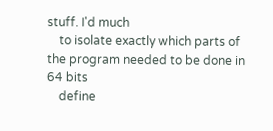stuff. I'd much
    to isolate exactly which parts of the program needed to be done in 64 bits
    define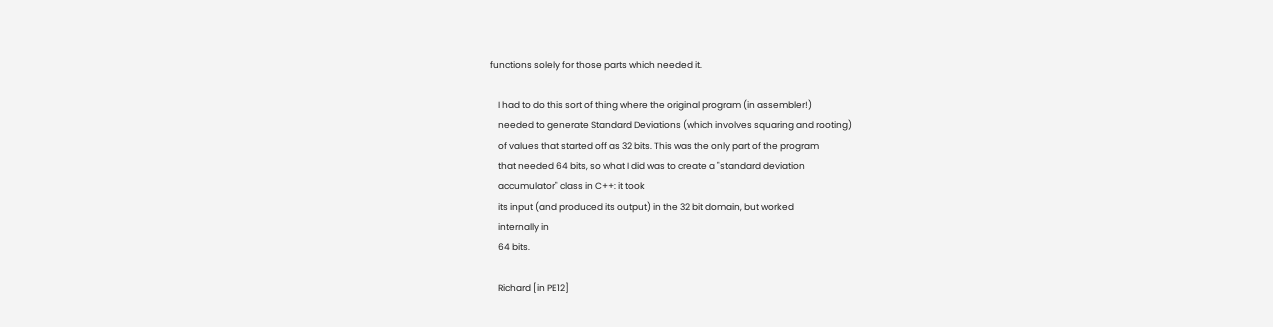functions solely for those parts which needed it.

    I had to do this sort of thing where the original program (in assembler!)
    needed to generate Standard Deviations (which involves squaring and rooting)
    of values that started off as 32 bits. This was the only part of the program
    that needed 64 bits, so what I did was to create a "standard deviation
    accumulator" class in C++: it took
    its input (and produced its output) in the 32 bit domain, but worked
    internally in
    64 bits.

    Richard [in PE12]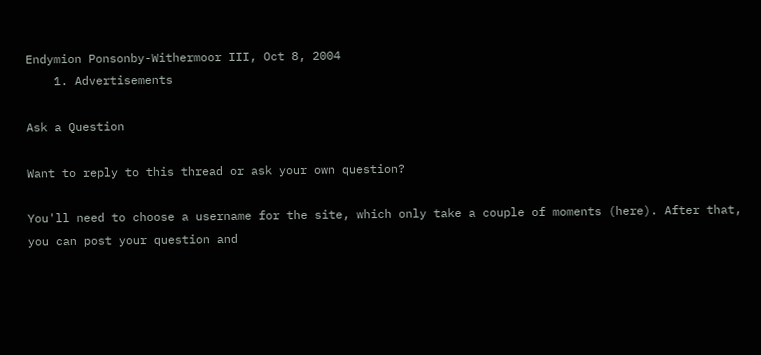Endymion Ponsonby-Withermoor III, Oct 8, 2004
    1. Advertisements

Ask a Question

Want to reply to this thread or ask your own question?

You'll need to choose a username for the site, which only take a couple of moments (here). After that, you can post your question and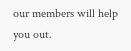our members will help you out.